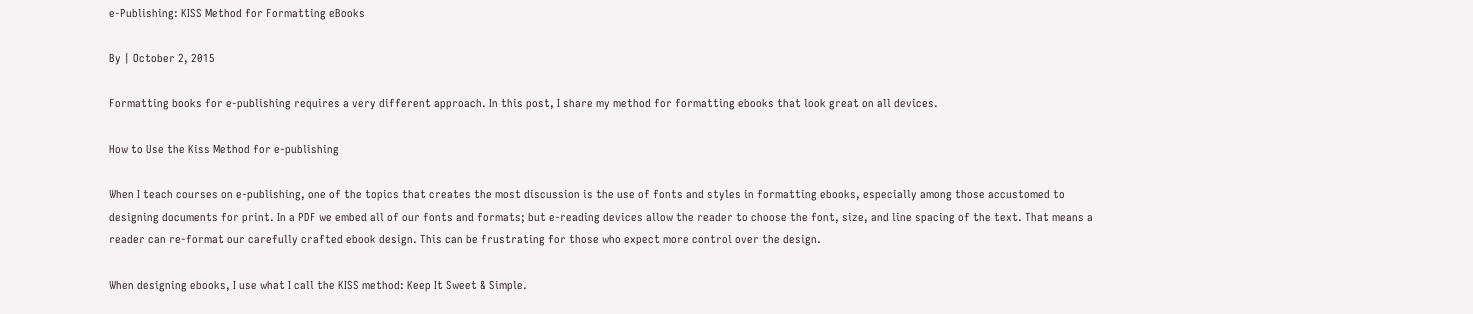e-Publishing: KISS Method for Formatting eBooks

By | October 2, 2015

Formatting books for e-publishing requires a very different approach. In this post, I share my method for formatting ebooks that look great on all devices.

How to Use the Kiss Method for e-publishing

When I teach courses on e-publishing, one of the topics that creates the most discussion is the use of fonts and styles in formatting ebooks, especially among those accustomed to designing documents for print. In a PDF we embed all of our fonts and formats; but e-reading devices allow the reader to choose the font, size, and line spacing of the text. That means a reader can re-format our carefully crafted ebook design. This can be frustrating for those who expect more control over the design.

When designing ebooks, I use what I call the KISS method: Keep It Sweet & Simple.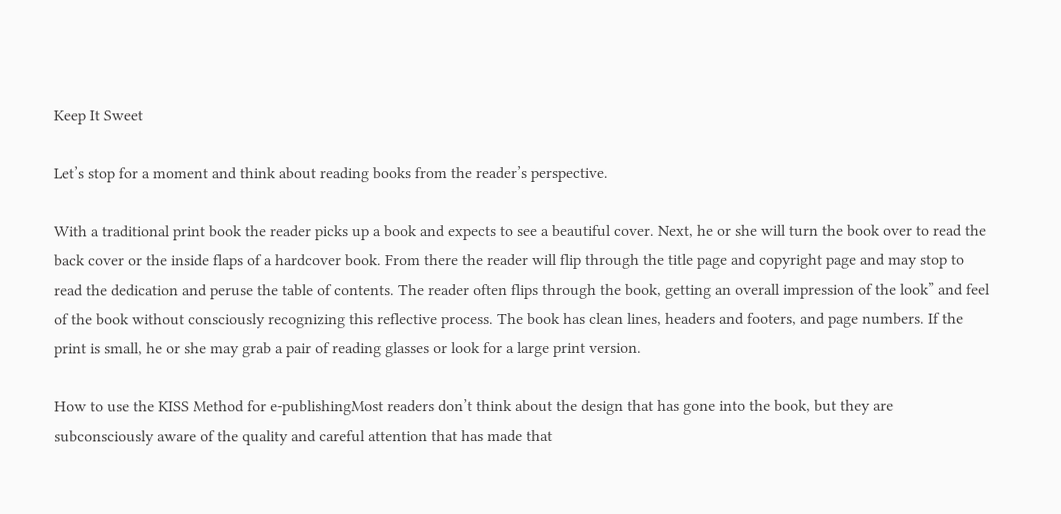Keep It Sweet

Let’s stop for a moment and think about reading books from the reader’s perspective.

With a traditional print book the reader picks up a book and expects to see a beautiful cover. Next, he or she will turn the book over to read the back cover or the inside flaps of a hardcover book. From there the reader will flip through the title page and copyright page and may stop to read the dedication and peruse the table of contents. The reader often flips through the book, getting an overall impression of the look” and feel of the book without consciously recognizing this reflective process. The book has clean lines, headers and footers, and page numbers. If the print is small, he or she may grab a pair of reading glasses or look for a large print version.

How to use the KISS Method for e-publishingMost readers don’t think about the design that has gone into the book, but they are subconsciously aware of the quality and careful attention that has made that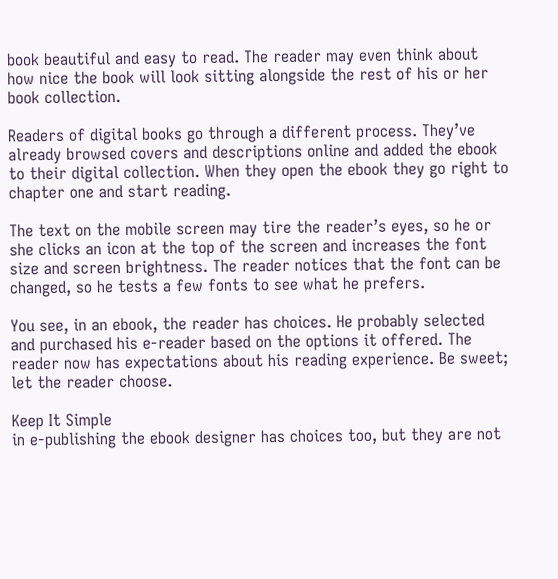book beautiful and easy to read. The reader may even think about how nice the book will look sitting alongside the rest of his or her book collection.

Readers of digital books go through a different process. They’ve already browsed covers and descriptions online and added the ebook to their digital collection. When they open the ebook they go right to chapter one and start reading.

The text on the mobile screen may tire the reader’s eyes, so he or she clicks an icon at the top of the screen and increases the font size and screen brightness. The reader notices that the font can be changed, so he tests a few fonts to see what he prefers.

You see, in an ebook, the reader has choices. He probably selected and purchased his e-reader based on the options it offered. The reader now has expectations about his reading experience. Be sweet; let the reader choose.

Keep It Simple
in e-publishing the ebook designer has choices too, but they are not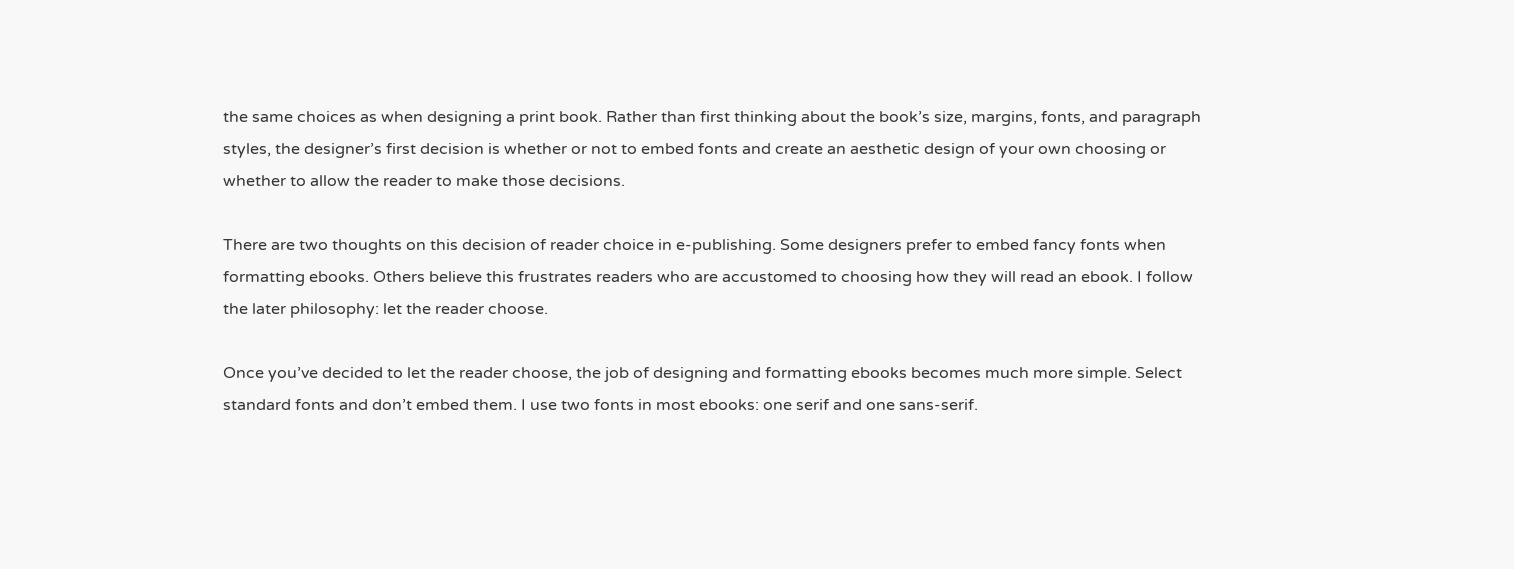the same choices as when designing a print book. Rather than first thinking about the book’s size, margins, fonts, and paragraph styles, the designer’s first decision is whether or not to embed fonts and create an aesthetic design of your own choosing or whether to allow the reader to make those decisions.

There are two thoughts on this decision of reader choice in e-publishing. Some designers prefer to embed fancy fonts when formatting ebooks. Others believe this frustrates readers who are accustomed to choosing how they will read an ebook. I follow the later philosophy: let the reader choose.

Once you’ve decided to let the reader choose, the job of designing and formatting ebooks becomes much more simple. Select standard fonts and don’t embed them. I use two fonts in most ebooks: one serif and one sans-serif.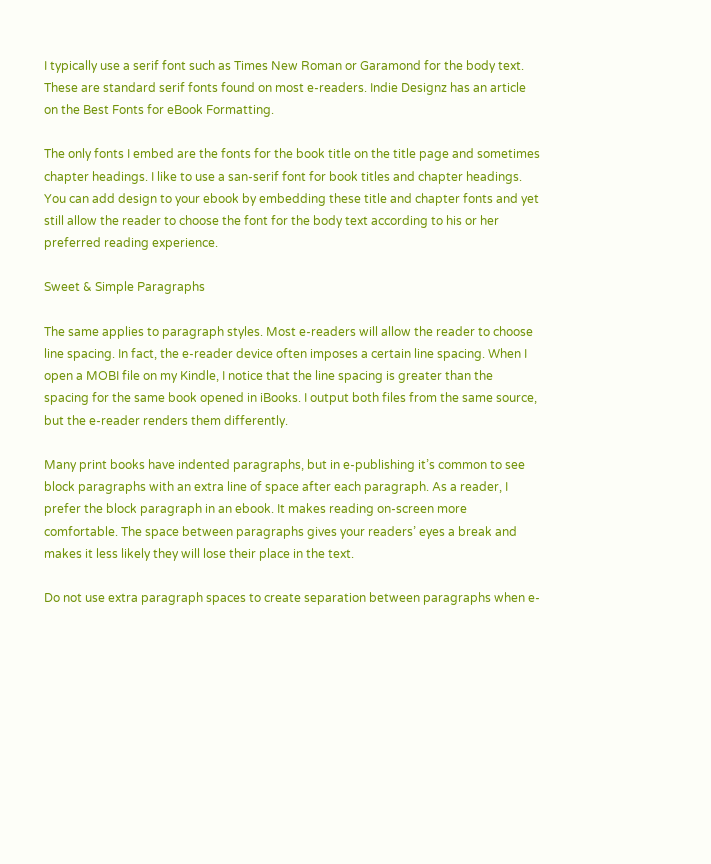I typically use a serif font such as Times New Roman or Garamond for the body text. These are standard serif fonts found on most e-readers. Indie Designz has an article on the Best Fonts for eBook Formatting.

The only fonts I embed are the fonts for the book title on the title page and sometimes chapter headings. I like to use a san-serif font for book titles and chapter headings. You can add design to your ebook by embedding these title and chapter fonts and yet still allow the reader to choose the font for the body text according to his or her preferred reading experience.

Sweet & Simple Paragraphs

The same applies to paragraph styles. Most e-readers will allow the reader to choose line spacing. In fact, the e-reader device often imposes a certain line spacing. When I open a MOBI file on my Kindle, I notice that the line spacing is greater than the spacing for the same book opened in iBooks. I output both files from the same source, but the e-reader renders them differently.

Many print books have indented paragraphs, but in e-publishing it’s common to see block paragraphs with an extra line of space after each paragraph. As a reader, I prefer the block paragraph in an ebook. It makes reading on-screen more comfortable. The space between paragraphs gives your readers’ eyes a break and makes it less likely they will lose their place in the text.

Do not use extra paragraph spaces to create separation between paragraphs when e-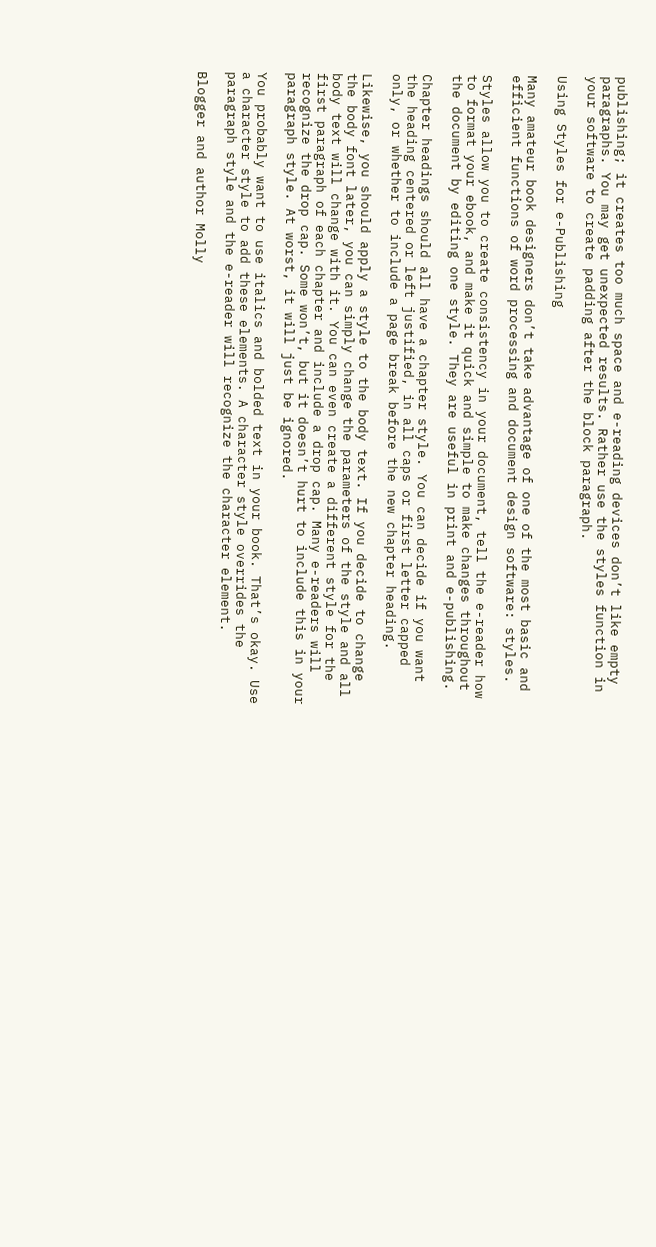publishing; it creates too much space and e-reading devices don’t like empty paragraphs. You may get unexpected results. Rather use the styles function in your software to create padding after the block paragraph.

Using Styles for e-Publishing

Many amateur book designers don’t take advantage of one of the most basic and efficient functions of word processing and document design software: styles.

Styles allow you to create consistency in your document, tell the e-reader how to format your ebook, and make it quick and simple to make changes throughout the document by editing one style. They are useful in print and e-publishing.

Chapter headings should all have a chapter style. You can decide if you want the heading centered or left justified, in all caps or first letter capped only, or whether to include a page break before the new chapter heading.

Likewise, you should apply a style to the body text. If you decide to change the body font later, you can simply change the parameters of the style and all body text will change with it. You can even create a different style for the first paragraph of each chapter and include a drop cap. Many e-readers will recognize the drop cap. Some won’t, but it doesn’t hurt to include this in your paragraph style. At worst, it will just be ignored.

You probably want to use italics and bolded text in your book. That’s okay. Use a character style to add these elements. A character style overrides the paragraph style and the e-reader will recognize the character element.

Blogger and author Molly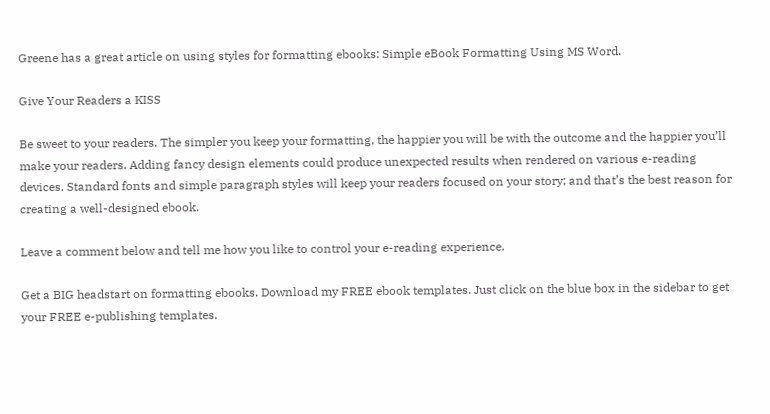Greene has a great article on using styles for formatting ebooks: Simple eBook Formatting Using MS Word.

Give Your Readers a KISS

Be sweet to your readers. The simpler you keep your formatting, the happier you will be with the outcome and the happier you’ll make your readers. Adding fancy design elements could produce unexpected results when rendered on various e-reading devices. Standard fonts and simple paragraph styles will keep your readers focused on your story; and that’s the best reason for creating a well-designed ebook.

Leave a comment below and tell me how you like to control your e-reading experience.

Get a BIG headstart on formatting ebooks. Download my FREE ebook templates. Just click on the blue box in the sidebar to get your FREE e-publishing templates.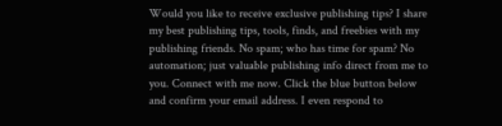Would you like to receive exclusive publishing tips? I share my best publishing tips, tools, finds, and freebies with my publishing friends. No spam; who has time for spam? No automation; just valuable publishing info direct from me to you. Connect with me now. Click the blue button below and confirm your email address. I even respond to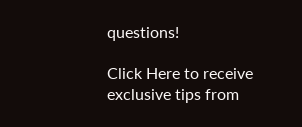questions!

Click Here to receive exclusive tips from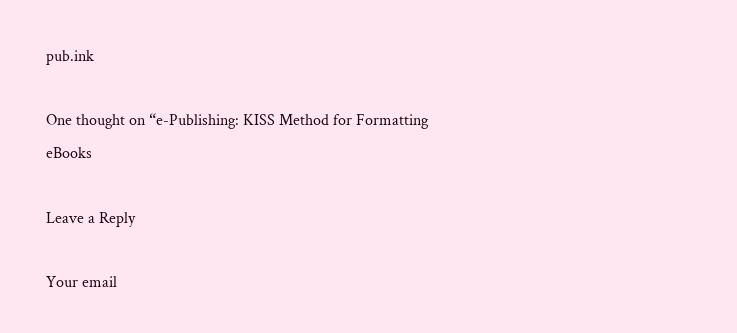pub.ink

One thought on “e-Publishing: KISS Method for Formatting eBooks

Leave a Reply

Your email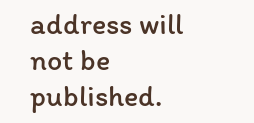address will not be published.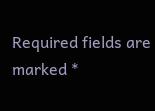Required fields are marked *